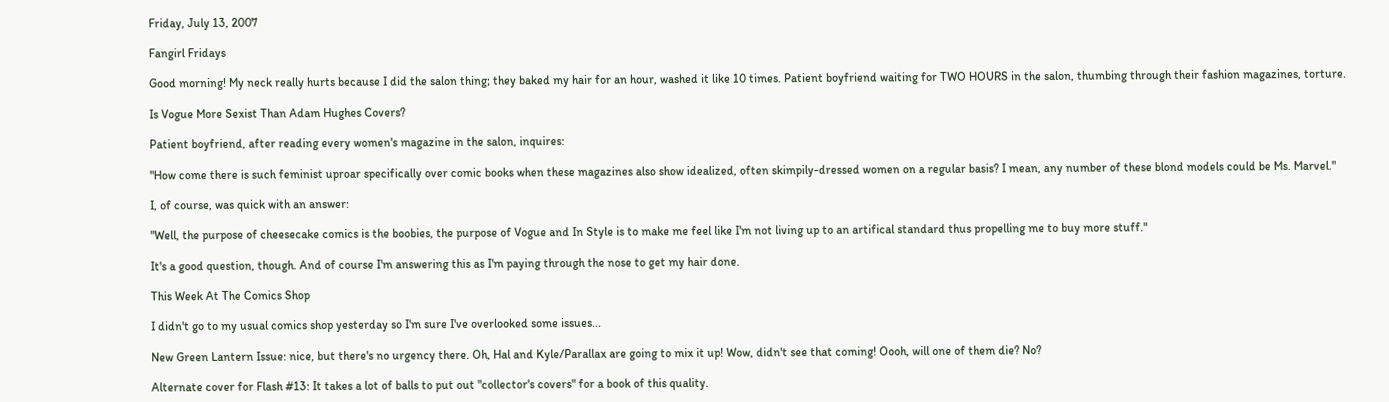Friday, July 13, 2007

Fangirl Fridays

Good morning! My neck really hurts because I did the salon thing; they baked my hair for an hour, washed it like 10 times. Patient boyfriend waiting for TWO HOURS in the salon, thumbing through their fashion magazines, torture.

Is Vogue More Sexist Than Adam Hughes Covers?

Patient boyfriend, after reading every women's magazine in the salon, inquires:

"How come there is such feminist uproar specifically over comic books when these magazines also show idealized, often skimpily-dressed women on a regular basis? I mean, any number of these blond models could be Ms. Marvel."

I, of course, was quick with an answer:

"Well, the purpose of cheesecake comics is the boobies, the purpose of Vogue and In Style is to make me feel like I'm not living up to an artifical standard thus propelling me to buy more stuff."

It's a good question, though. And of course I'm answering this as I'm paying through the nose to get my hair done.

This Week At The Comics Shop

I didn't go to my usual comics shop yesterday so I'm sure I've overlooked some issues...

New Green Lantern Issue: nice, but there's no urgency there. Oh, Hal and Kyle/Parallax are going to mix it up! Wow, didn't see that coming! Oooh, will one of them die? No?

Alternate cover for Flash #13: It takes a lot of balls to put out "collector's covers" for a book of this quality.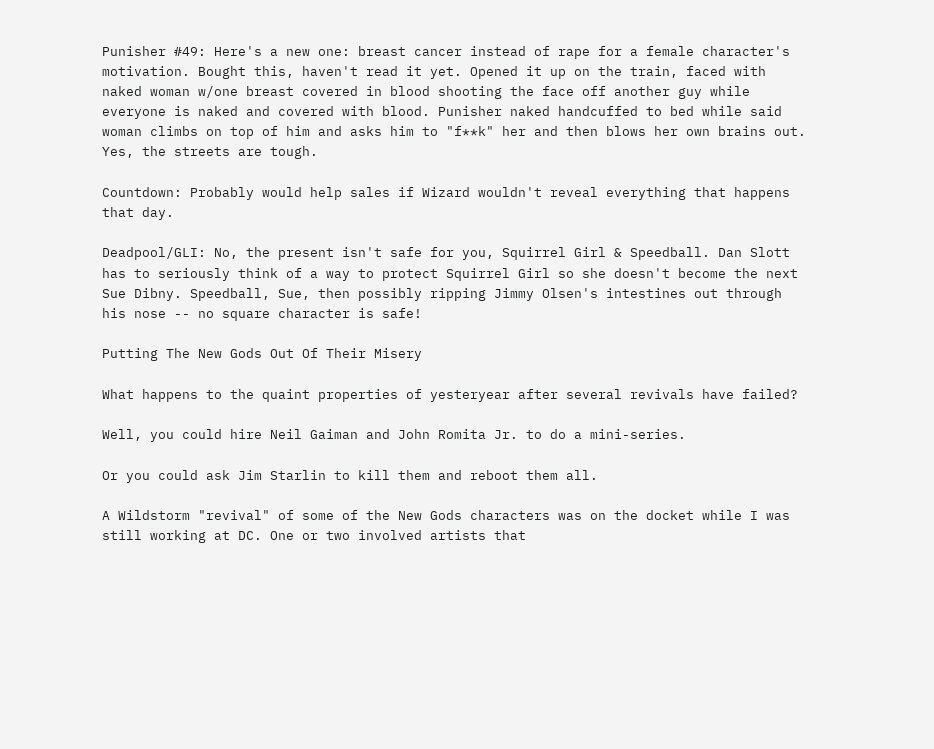Punisher #49: Here's a new one: breast cancer instead of rape for a female character's motivation. Bought this, haven't read it yet. Opened it up on the train, faced with naked woman w/one breast covered in blood shooting the face off another guy while everyone is naked and covered with blood. Punisher naked handcuffed to bed while said woman climbs on top of him and asks him to "f**k" her and then blows her own brains out. Yes, the streets are tough.

Countdown: Probably would help sales if Wizard wouldn't reveal everything that happens that day.

Deadpool/GLI: No, the present isn't safe for you, Squirrel Girl & Speedball. Dan Slott has to seriously think of a way to protect Squirrel Girl so she doesn't become the next Sue Dibny. Speedball, Sue, then possibly ripping Jimmy Olsen's intestines out through his nose -- no square character is safe!

Putting The New Gods Out Of Their Misery

What happens to the quaint properties of yesteryear after several revivals have failed?

Well, you could hire Neil Gaiman and John Romita Jr. to do a mini-series.

Or you could ask Jim Starlin to kill them and reboot them all.

A Wildstorm "revival" of some of the New Gods characters was on the docket while I was still working at DC. One or two involved artists that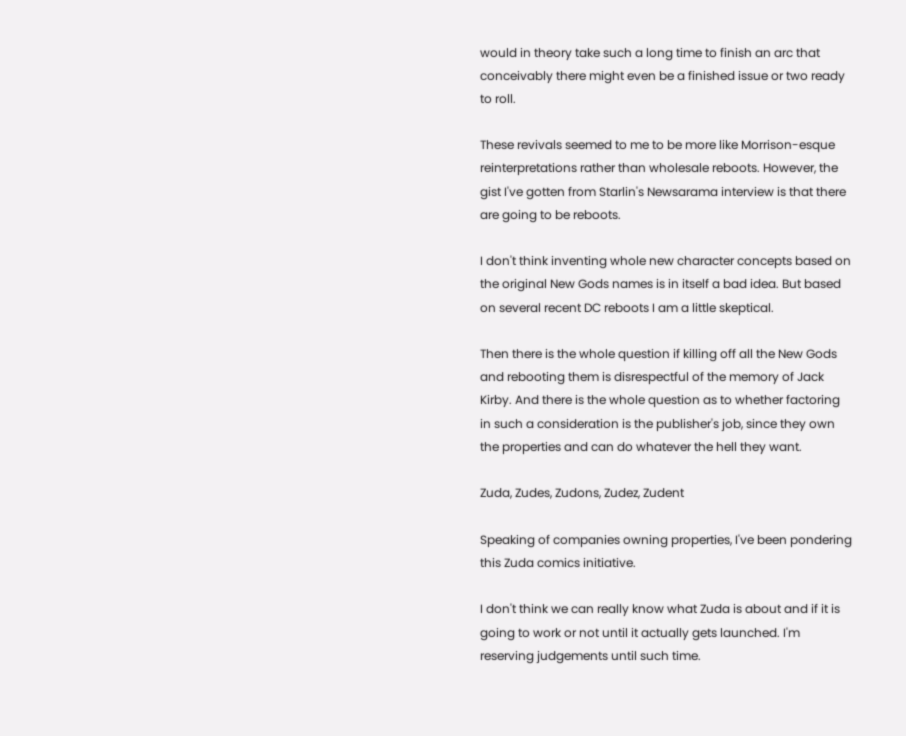would in theory take such a long time to finish an arc that conceivably there might even be a finished issue or two ready to roll.

These revivals seemed to me to be more like Morrison-esque reinterpretations rather than wholesale reboots. However, the gist I've gotten from Starlin's Newsarama interview is that there are going to be reboots.

I don't think inventing whole new character concepts based on the original New Gods names is in itself a bad idea. But based on several recent DC reboots I am a little skeptical.

Then there is the whole question if killing off all the New Gods and rebooting them is disrespectful of the memory of Jack Kirby. And there is the whole question as to whether factoring in such a consideration is the publisher's job, since they own the properties and can do whatever the hell they want.

Zuda, Zudes, Zudons, Zudez, Zudent

Speaking of companies owning properties, I've been pondering this Zuda comics initiative.

I don't think we can really know what Zuda is about and if it is going to work or not until it actually gets launched. I'm reserving judgements until such time.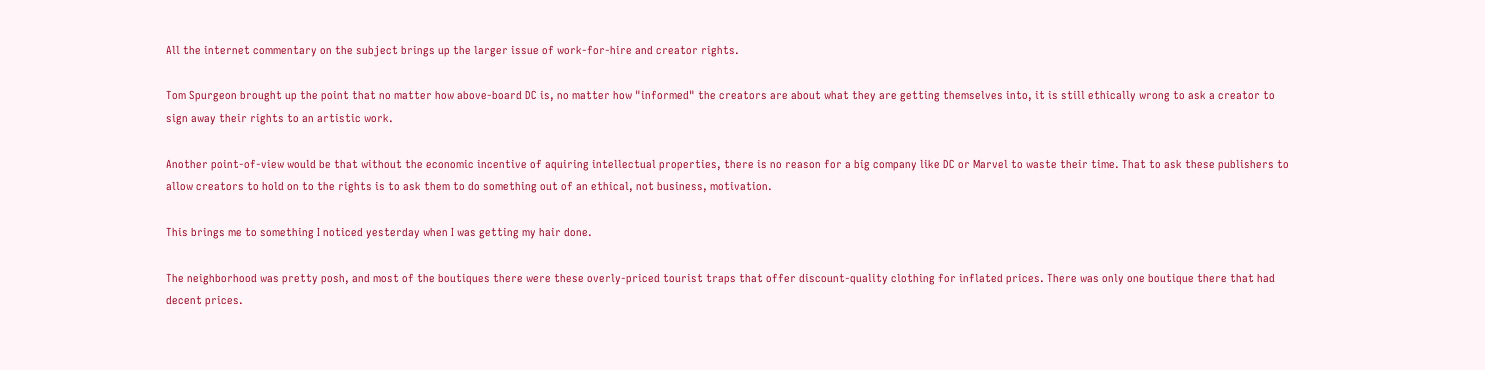All the internet commentary on the subject brings up the larger issue of work-for-hire and creator rights.

Tom Spurgeon brought up the point that no matter how above-board DC is, no matter how "informed" the creators are about what they are getting themselves into, it is still ethically wrong to ask a creator to sign away their rights to an artistic work.

Another point-of-view would be that without the economic incentive of aquiring intellectual properties, there is no reason for a big company like DC or Marvel to waste their time. That to ask these publishers to allow creators to hold on to the rights is to ask them to do something out of an ethical, not business, motivation.

This brings me to something I noticed yesterday when I was getting my hair done.

The neighborhood was pretty posh, and most of the boutiques there were these overly-priced tourist traps that offer discount-quality clothing for inflated prices. There was only one boutique there that had decent prices.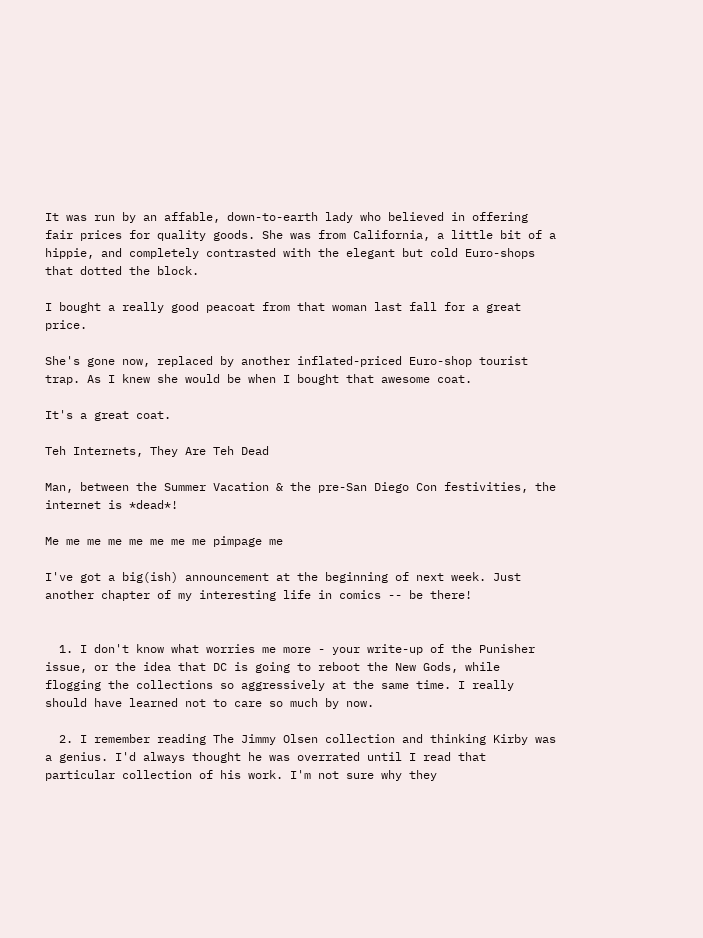It was run by an affable, down-to-earth lady who believed in offering fair prices for quality goods. She was from California, a little bit of a hippie, and completely contrasted with the elegant but cold Euro-shops that dotted the block.

I bought a really good peacoat from that woman last fall for a great price.

She's gone now, replaced by another inflated-priced Euro-shop tourist trap. As I knew she would be when I bought that awesome coat.

It's a great coat.

Teh Internets, They Are Teh Dead

Man, between the Summer Vacation & the pre-San Diego Con festivities, the internet is *dead*!

Me me me me me me me me pimpage me

I've got a big(ish) announcement at the beginning of next week. Just another chapter of my interesting life in comics -- be there!


  1. I don't know what worries me more - your write-up of the Punisher issue, or the idea that DC is going to reboot the New Gods, while flogging the collections so aggressively at the same time. I really should have learned not to care so much by now.

  2. I remember reading The Jimmy Olsen collection and thinking Kirby was a genius. I'd always thought he was overrated until I read that particular collection of his work. I'm not sure why they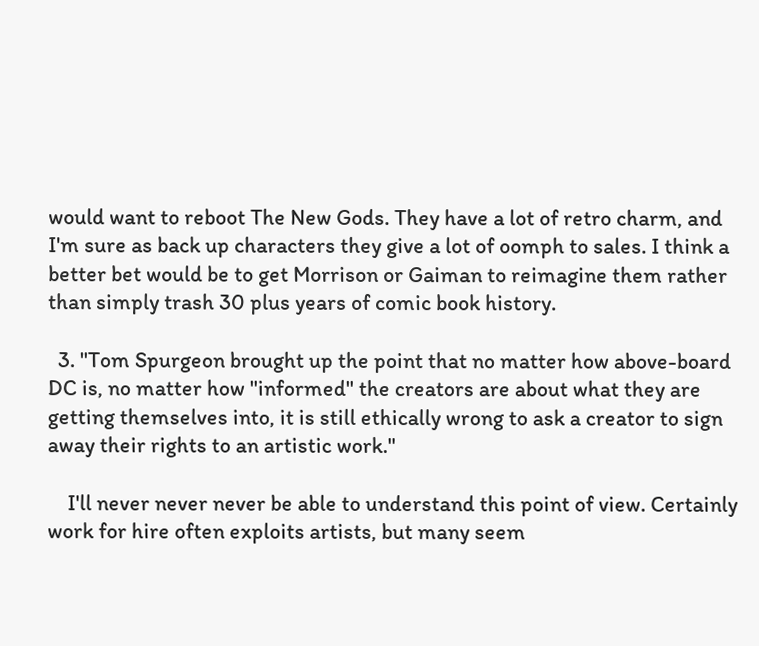would want to reboot The New Gods. They have a lot of retro charm, and I'm sure as back up characters they give a lot of oomph to sales. I think a better bet would be to get Morrison or Gaiman to reimagine them rather than simply trash 30 plus years of comic book history.

  3. "Tom Spurgeon brought up the point that no matter how above-board DC is, no matter how "informed" the creators are about what they are getting themselves into, it is still ethically wrong to ask a creator to sign away their rights to an artistic work."

    I'll never never never be able to understand this point of view. Certainly work for hire often exploits artists, but many seem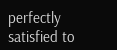perfectly satisfied to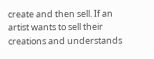create and then sell. If an artist wants to sell their creations and understands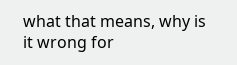what that means, why is it wrong for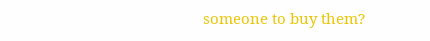someone to buy them?